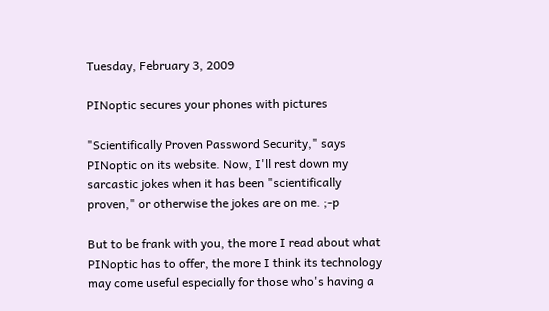Tuesday, February 3, 2009

PINoptic secures your phones with pictures

"Scientifically Proven Password Security," says PINoptic on its website. Now, I'll rest down my sarcastic jokes when it has been "scientifically proven," or otherwise the jokes are on me. ;-p

But to be frank with you, the more I read about what PINoptic has to offer, the more I think its technology may come useful especially for those who's having a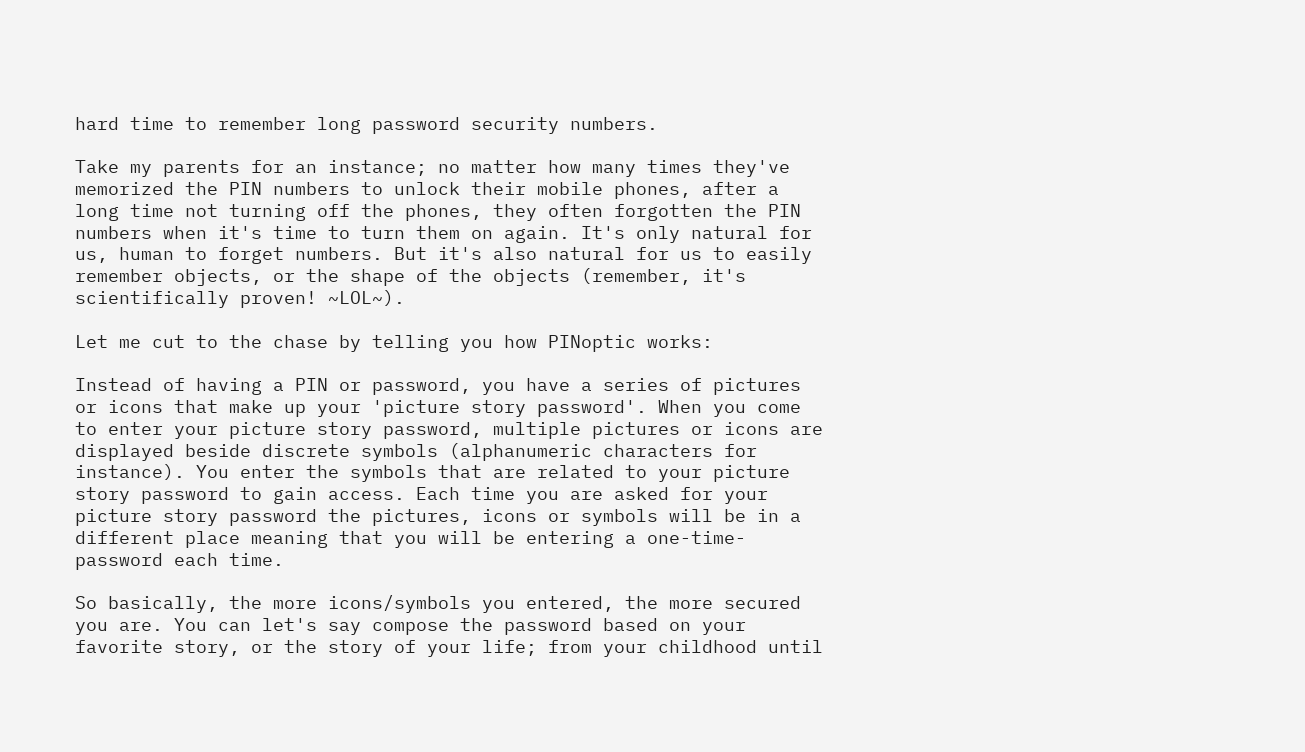hard time to remember long password security numbers.

Take my parents for an instance; no matter how many times they've memorized the PIN numbers to unlock their mobile phones, after a long time not turning off the phones, they often forgotten the PIN numbers when it's time to turn them on again. It's only natural for us, human to forget numbers. But it's also natural for us to easily remember objects, or the shape of the objects (remember, it's scientifically proven! ~LOL~).

Let me cut to the chase by telling you how PINoptic works:

Instead of having a PIN or password, you have a series of pictures or icons that make up your 'picture story password'. When you come to enter your picture story password, multiple pictures or icons are displayed beside discrete symbols (alphanumeric characters for instance). You enter the symbols that are related to your picture story password to gain access. Each time you are asked for your picture story password the pictures, icons or symbols will be in a different place meaning that you will be entering a one-time-password each time.

So basically, the more icons/symbols you entered, the more secured you are. You can let's say compose the password based on your favorite story, or the story of your life; from your childhood until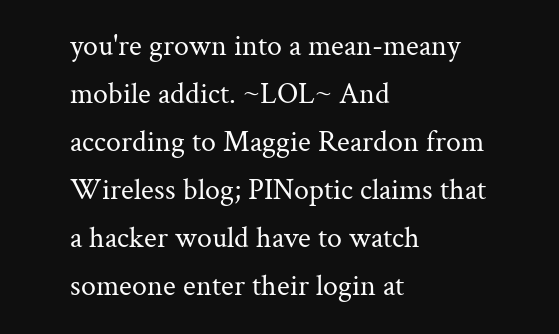you're grown into a mean-meany mobile addict. ~LOL~ And according to Maggie Reardon from Wireless blog; PINoptic claims that a hacker would have to watch someone enter their login at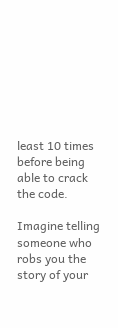least 10 times before being able to crack the code.

Imagine telling someone who robs you the story of your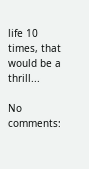life 10 times, that would be a thrill...

No comments: